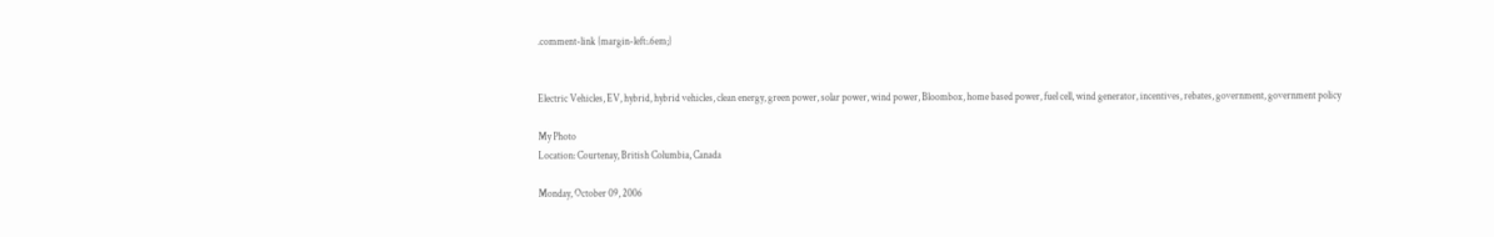.comment-link {margin-left:.6em;}


Electric Vehicles, EV, hybrid, hybrid vehicles, clean energy, green power, solar power, wind power, Bloombox, home based power, fuel cell, wind generator, incentives, rebates, government, government policy

My Photo
Location: Courtenay, British Columbia, Canada

Monday, October 09, 2006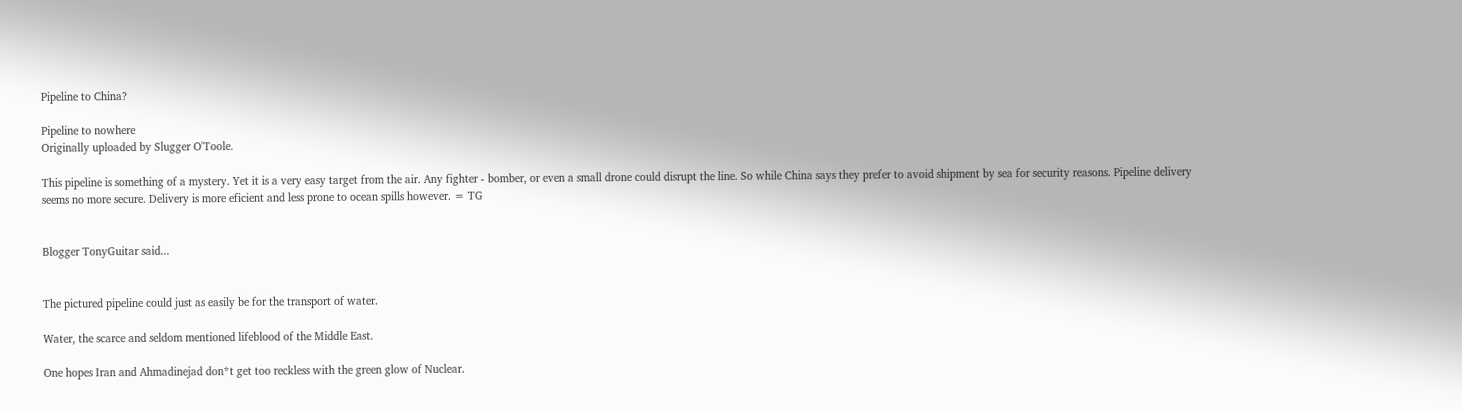Pipeline to China?

Pipeline to nowhere
Originally uploaded by Slugger O'Toole.

This pipeline is something of a mystery. Yet it is a very easy target from the air. Any fighter - bomber, or even a small drone could disrupt the line. So while China says they prefer to avoid shipment by sea for security reasons. Pipeline delivery seems no more secure. Delivery is more eficient and less prone to ocean spills however. = TG


Blogger TonyGuitar said...


The pictured pipeline could just as easily be for the transport of water.

Water, the scarce and seldom mentioned lifeblood of the Middle East.

One hopes Iran and Ahmadinejad don*t get too reckless with the green glow of Nuclear.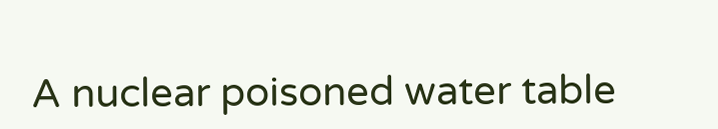A nuclear poisoned water table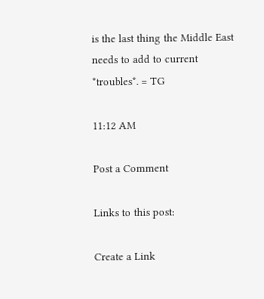is the last thing the Middle East needs to add to current *troubles*. = TG

11:12 AM

Post a Comment

Links to this post:

Create a Link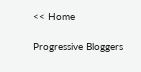<< Home

Progressive Bloggers